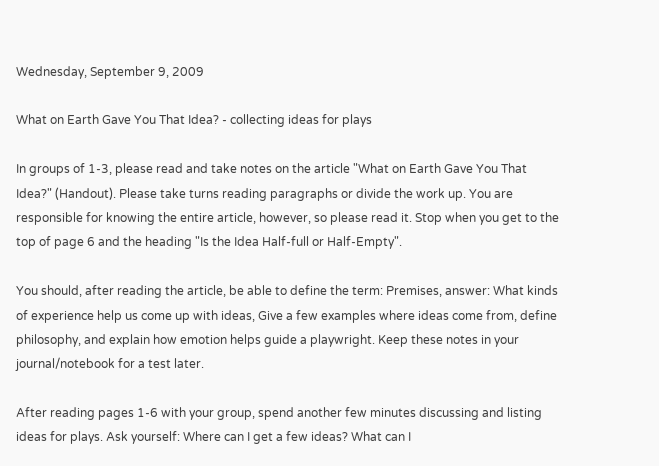Wednesday, September 9, 2009

What on Earth Gave You That Idea? - collecting ideas for plays

In groups of 1-3, please read and take notes on the article "What on Earth Gave You That Idea?" (Handout). Please take turns reading paragraphs or divide the work up. You are responsible for knowing the entire article, however, so please read it. Stop when you get to the top of page 6 and the heading "Is the Idea Half-full or Half-Empty".

You should, after reading the article, be able to define the term: Premises, answer: What kinds of experience help us come up with ideas, Give a few examples where ideas come from, define philosophy, and explain how emotion helps guide a playwright. Keep these notes in your journal/notebook for a test later.

After reading pages 1-6 with your group, spend another few minutes discussing and listing ideas for plays. Ask yourself: Where can I get a few ideas? What can I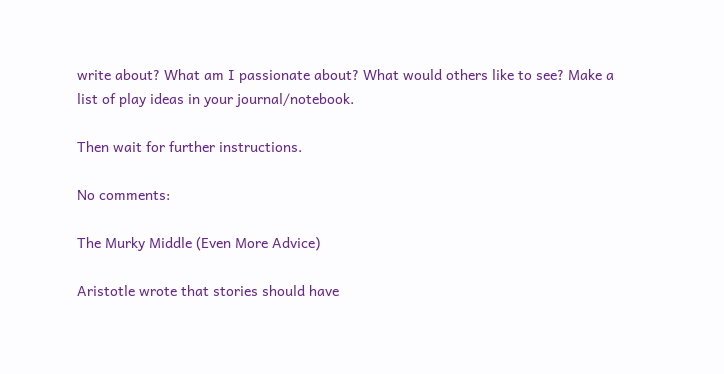write about? What am I passionate about? What would others like to see? Make a list of play ideas in your journal/notebook.

Then wait for further instructions.

No comments:

The Murky Middle (Even More Advice)

Aristotle wrote that stories should have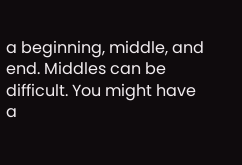a beginning, middle, and end. Middles can be difficult. You might have a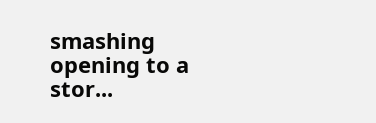smashing opening to a stor...